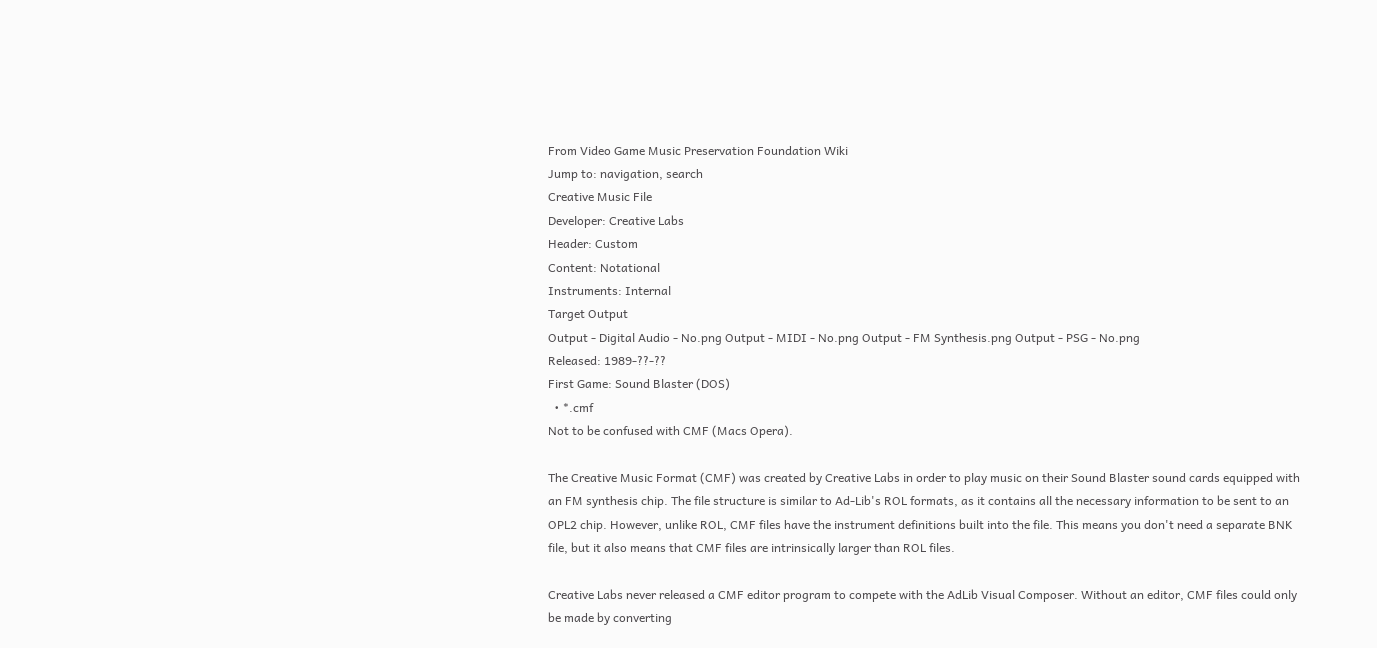From Video Game Music Preservation Foundation Wiki
Jump to: navigation, search
Creative Music File
Developer: Creative Labs
Header: Custom
Content: Notational
Instruments: Internal
Target Output
Output - Digital Audio - No.png Output - MIDI - No.png Output - FM Synthesis.png Output - PSG - No.png
Released: 1989-??-??
First Game: Sound Blaster (DOS)
  • *.cmf
Not to be confused with CMF (Macs Opera).

The Creative Music Format (CMF) was created by Creative Labs in order to play music on their Sound Blaster sound cards equipped with an FM synthesis chip. The file structure is similar to Ad-Lib's ROL formats, as it contains all the necessary information to be sent to an OPL2 chip. However, unlike ROL, CMF files have the instrument definitions built into the file. This means you don't need a separate BNK file, but it also means that CMF files are intrinsically larger than ROL files.

Creative Labs never released a CMF editor program to compete with the AdLib Visual Composer. Without an editor, CMF files could only be made by converting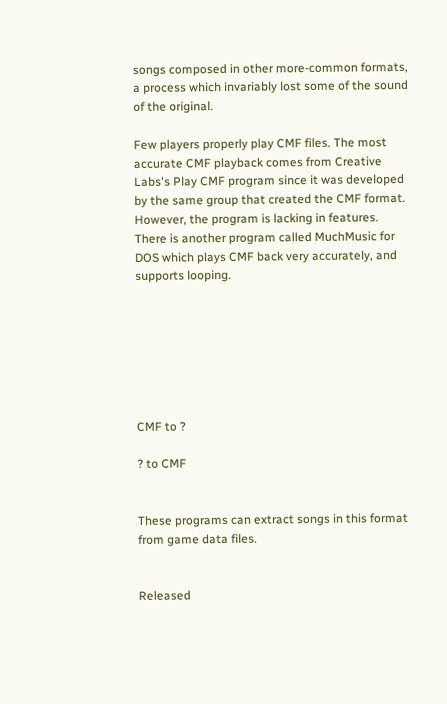songs composed in other more-common formats, a process which invariably lost some of the sound of the original.

Few players properly play CMF files. The most accurate CMF playback comes from Creative Labs's Play CMF program since it was developed by the same group that created the CMF format. However, the program is lacking in features. There is another program called MuchMusic for DOS which plays CMF back very accurately, and supports looping.







CMF to ?

? to CMF


These programs can extract songs in this format from game data files.


Released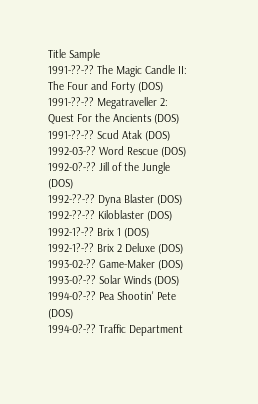Title Sample
1991-??-?? The Magic Candle II: The Four and Forty (DOS)
1991-??-?? Megatraveller 2: Quest For the Ancients (DOS)
1991-??-?? Scud Atak (DOS)
1992-03-?? Word Rescue (DOS)
1992-0?-?? Jill of the Jungle (DOS)
1992-??-?? Dyna Blaster (DOS)
1992-??-?? Kiloblaster (DOS)
1992-1?-?? Brix 1 (DOS)
1992-1?-?? Brix 2 Deluxe (DOS)
1993-02-?? Game-Maker (DOS)
1993-0?-?? Solar Winds (DOS)
1994-0?-?? Pea Shootin' Pete (DOS)
1994-0?-?? Traffic Department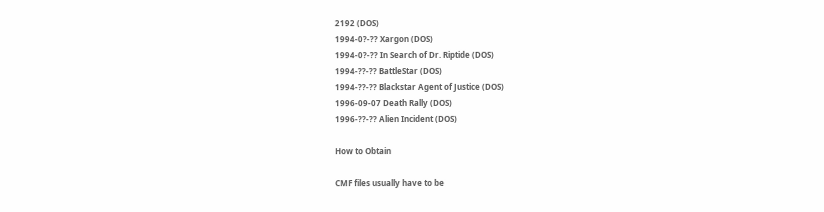2192 (DOS)
1994-0?-?? Xargon (DOS)
1994-0?-?? In Search of Dr. Riptide (DOS)
1994-??-?? BattleStar (DOS)
1994-??-?? Blackstar Agent of Justice (DOS)
1996-09-07 Death Rally (DOS)
1996-??-?? Alien Incident (DOS)

How to Obtain

CMF files usually have to be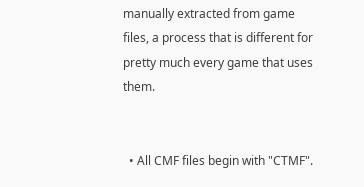manually extracted from game files, a process that is different for pretty much every game that uses them.


  • All CMF files begin with "CTMF".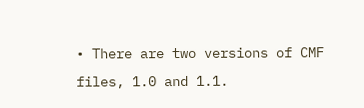• There are two versions of CMF files, 1.0 and 1.1.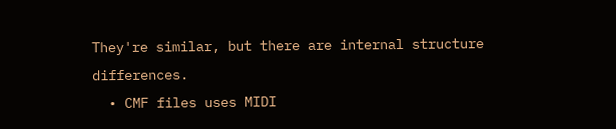They're similar, but there are internal structure differences.
  • CMF files uses MIDI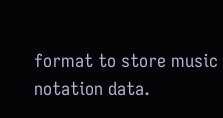format to store music notation data.